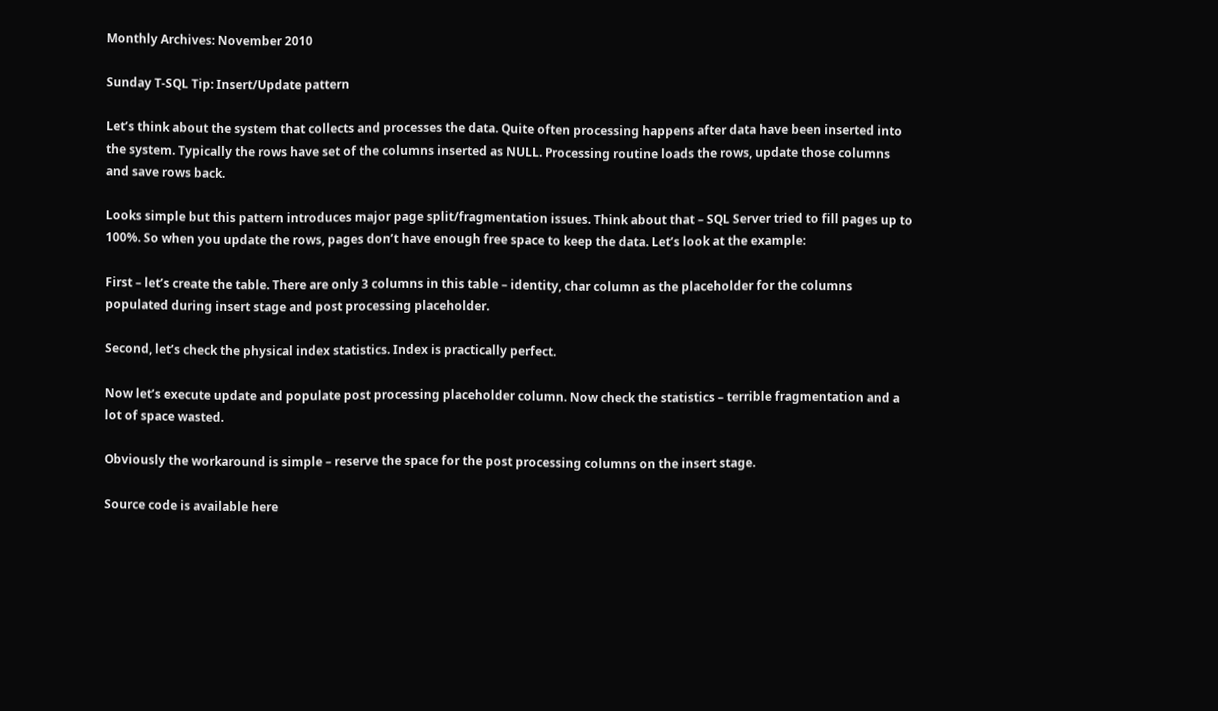Monthly Archives: November 2010

Sunday T-SQL Tip: Insert/Update pattern

Let’s think about the system that collects and processes the data. Quite often processing happens after data have been inserted into the system. Typically the rows have set of the columns inserted as NULL. Processing routine loads the rows, update those columns and save rows back.

Looks simple but this pattern introduces major page split/fragmentation issues. Think about that – SQL Server tried to fill pages up to 100%. So when you update the rows, pages don’t have enough free space to keep the data. Let’s look at the example:

First – let’s create the table. There are only 3 columns in this table – identity, char column as the placeholder for the columns populated during insert stage and post processing placeholder.

Second, let’s check the physical index statistics. Index is practically perfect.

Now let’s execute update and populate post processing placeholder column. Now check the statistics – terrible fragmentation and a lot of space wasted.

Obviously the workaround is simple – reserve the space for the post processing columns on the insert stage.

Source code is available here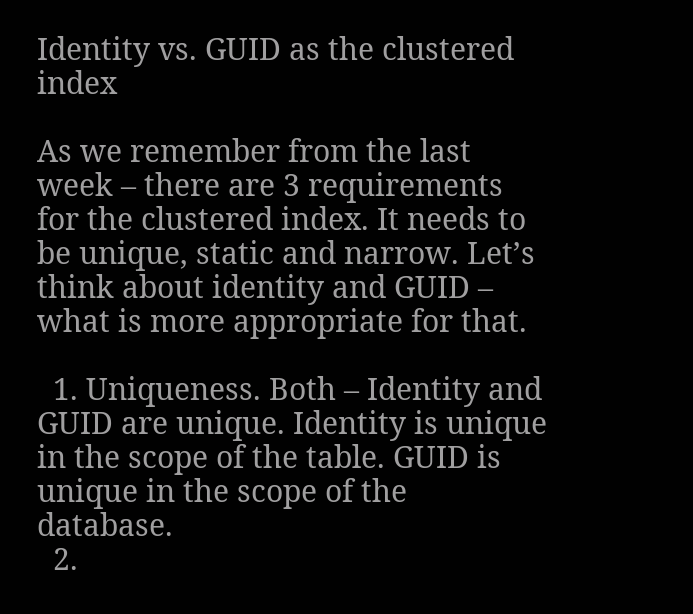Identity vs. GUID as the clustered index

As we remember from the last week – there are 3 requirements for the clustered index. It needs to be unique, static and narrow. Let’s think about identity and GUID – what is more appropriate for that.

  1. Uniqueness. Both – Identity and GUID are unique. Identity is unique in the scope of the table. GUID is unique in the scope of the database.
  2.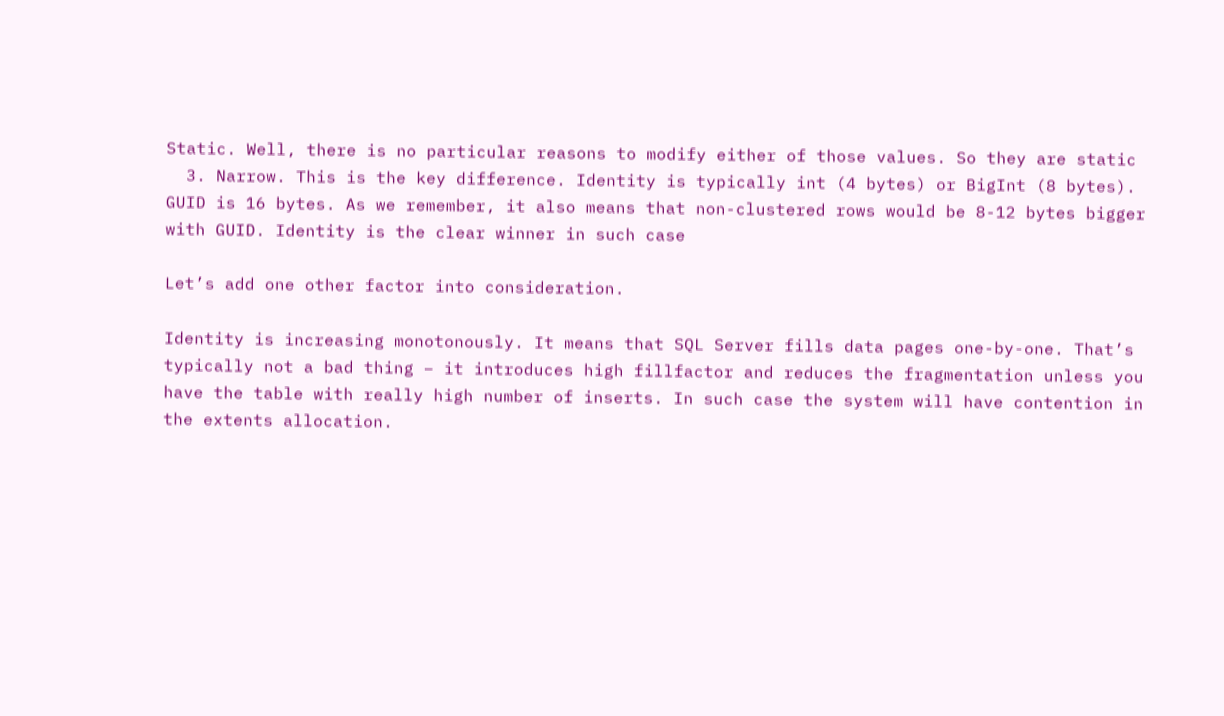Static. Well, there is no particular reasons to modify either of those values. So they are static
  3. Narrow. This is the key difference. Identity is typically int (4 bytes) or BigInt (8 bytes). GUID is 16 bytes. As we remember, it also means that non-clustered rows would be 8-12 bytes bigger with GUID. Identity is the clear winner in such case

Let’s add one other factor into consideration.

Identity is increasing monotonously. It means that SQL Server fills data pages one-by-one. That’s typically not a bad thing – it introduces high fillfactor and reduces the fragmentation unless you have the table with really high number of inserts. In such case the system will have contention in the extents allocation.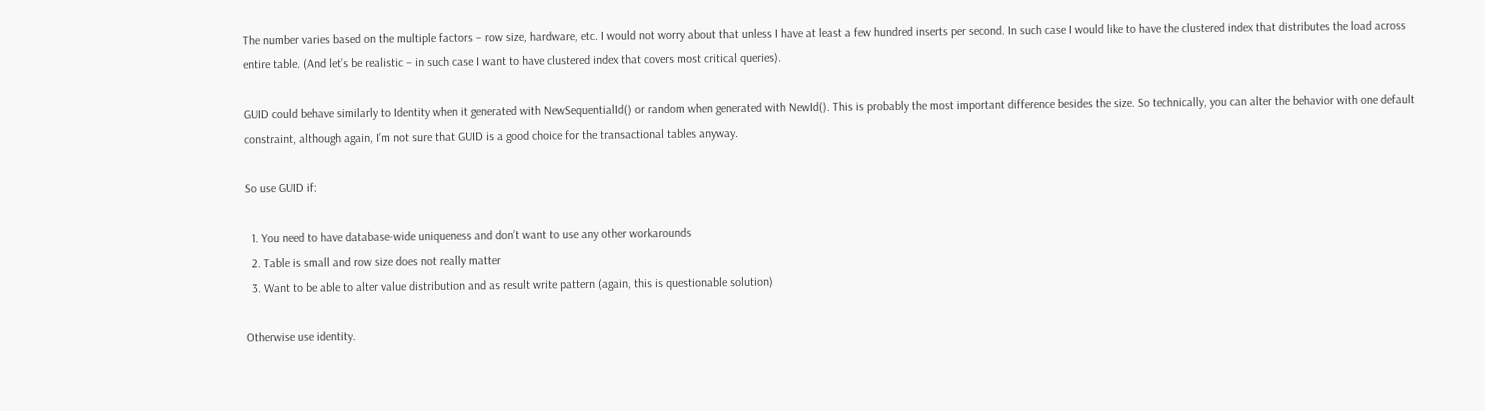The number varies based on the multiple factors – row size, hardware, etc. I would not worry about that unless I have at least a few hundred inserts per second. In such case I would like to have the clustered index that distributes the load across entire table. (And let’s be realistic – in such case I want to have clustered index that covers most critical queries).

GUID could behave similarly to Identity when it generated with NewSequentialId() or random when generated with NewId(). This is probably the most important difference besides the size. So technically, you can alter the behavior with one default constraint, although again, I’m not sure that GUID is a good choice for the transactional tables anyway.

So use GUID if:

  1. You need to have database-wide uniqueness and don’t want to use any other workarounds
  2. Table is small and row size does not really matter
  3. Want to be able to alter value distribution and as result write pattern (again, this is questionable solution)

Otherwise use identity.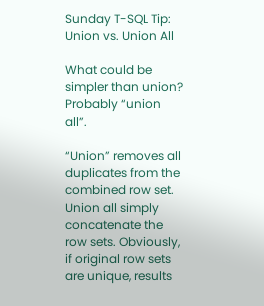Sunday T-SQL Tip: Union vs. Union All

What could be simpler than union? Probably “union all”.

“Union” removes all duplicates from the combined row set. Union all simply concatenate the row sets. Obviously, if original row sets are unique, results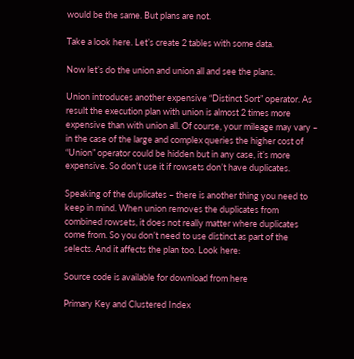would be the same. But plans are not.

Take a look here. Let’s create 2 tables with some data.

Now let’s do the union and union all and see the plans.

Union introduces another expensive “Distinct Sort” operator. As result the execution plan with union is almost 2 times more expensive than with union all. Of course, your mileage may vary – in the case of the large and complex queries the higher cost of “Union” operator could be hidden but in any case, it’s more expensive. So don’t use it if rowsets don’t have duplicates.

Speaking of the duplicates – there is another thing you need to keep in mind. When union removes the duplicates from combined rowsets, it does not really matter where duplicates come from. So you don’t need to use distinct as part of the selects. And it affects the plan too. Look here:

Source code is available for download from here

Primary Key and Clustered Index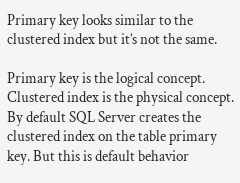Primary key looks similar to the clustered index but it’s not the same.

Primary key is the logical concept. Clustered index is the physical concept. By default SQL Server creates the clustered index on the table primary key. But this is default behavior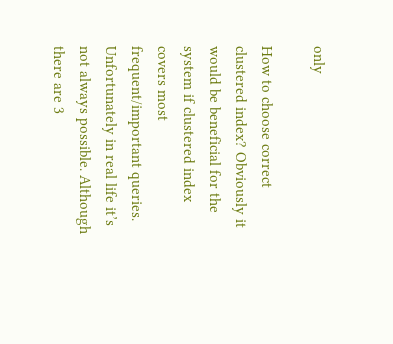only

How to choose correct clustered index? Obviously it would be beneficial for the system if clustered index covers most frequent/important queries. Unfortunately in real life it’s not always possible. Although there are 3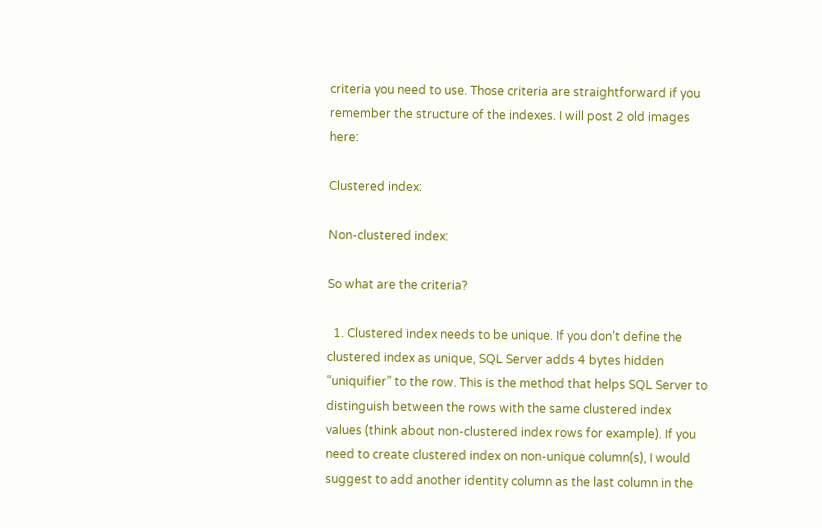criteria you need to use. Those criteria are straightforward if you remember the structure of the indexes. I will post 2 old images here:

Clustered index:

Non-clustered index:

So what are the criteria?

  1. Clustered index needs to be unique. If you don’t define the clustered index as unique, SQL Server adds 4 bytes hidden “uniquifier” to the row. This is the method that helps SQL Server to distinguish between the rows with the same clustered index values (think about non-clustered index rows for example). If you need to create clustered index on non-unique column(s), I would suggest to add another identity column as the last column in the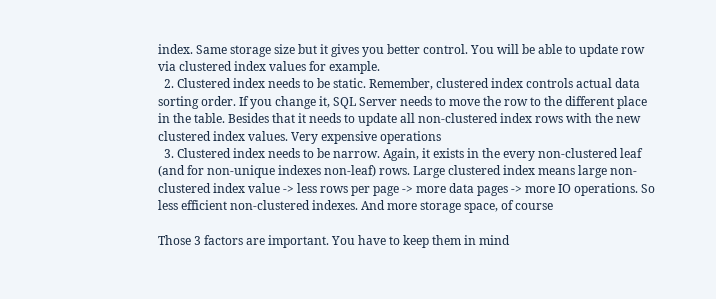index. Same storage size but it gives you better control. You will be able to update row via clustered index values for example.
  2. Clustered index needs to be static. Remember, clustered index controls actual data sorting order. If you change it, SQL Server needs to move the row to the different place in the table. Besides that it needs to update all non-clustered index rows with the new clustered index values. Very expensive operations
  3. Clustered index needs to be narrow. Again, it exists in the every non-clustered leaf (and for non-unique indexes non-leaf) rows. Large clustered index means large non-clustered index value -> less rows per page -> more data pages -> more IO operations. So less efficient non-clustered indexes. And more storage space, of course

Those 3 factors are important. You have to keep them in mind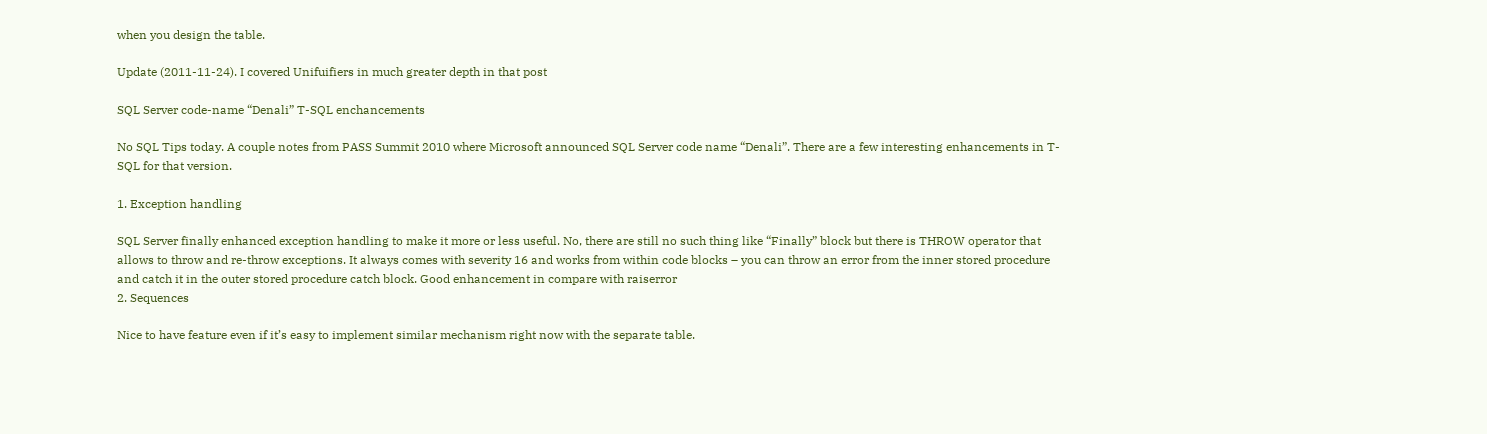when you design the table.

Update (2011-11-24). I covered Unifuifiers in much greater depth in that post

SQL Server code-name “Denali” T-SQL enchancements

No SQL Tips today. A couple notes from PASS Summit 2010 where Microsoft announced SQL Server code name “Denali”. There are a few interesting enhancements in T-SQL for that version.

1. Exception handling

SQL Server finally enhanced exception handling to make it more or less useful. No, there are still no such thing like “Finally” block but there is THROW operator that allows to throw and re-throw exceptions. It always comes with severity 16 and works from within code blocks – you can throw an error from the inner stored procedure and catch it in the outer stored procedure catch block. Good enhancement in compare with raiserror
2. Sequences

Nice to have feature even if it’s easy to implement similar mechanism right now with the separate table.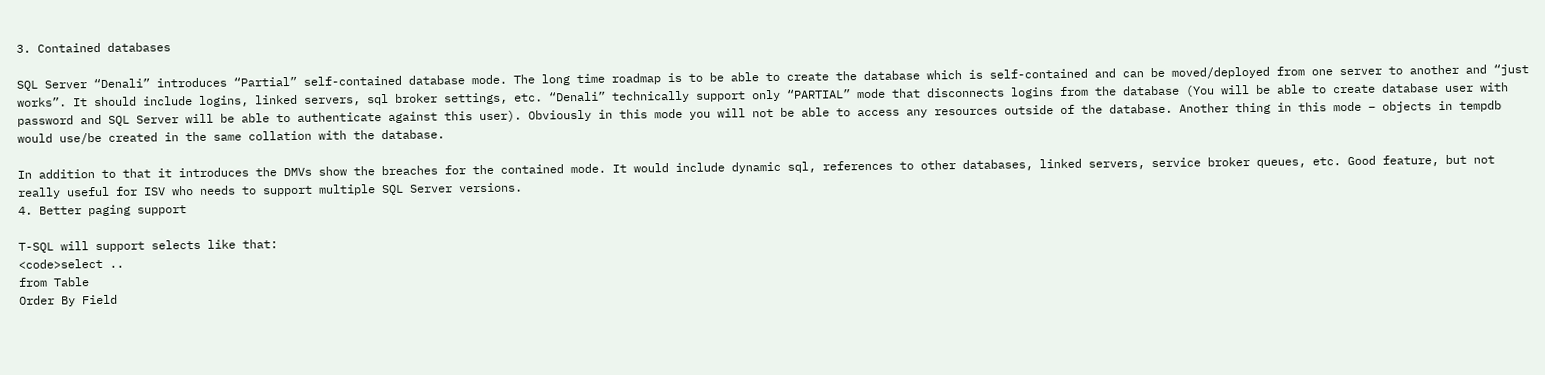3. Contained databases

SQL Server “Denali” introduces “Partial” self-contained database mode. The long time roadmap is to be able to create the database which is self-contained and can be moved/deployed from one server to another and “just works”. It should include logins, linked servers, sql broker settings, etc. “Denali” technically support only “PARTIAL” mode that disconnects logins from the database (You will be able to create database user with password and SQL Server will be able to authenticate against this user). Obviously in this mode you will not be able to access any resources outside of the database. Another thing in this mode – objects in tempdb would use/be created in the same collation with the database.

In addition to that it introduces the DMVs show the breaches for the contained mode. It would include dynamic sql, references to other databases, linked servers, service broker queues, etc. Good feature, but not really useful for ISV who needs to support multiple SQL Server versions.
4. Better paging support

T-SQL will support selects like that:
<code>select ..
from Table
Order By Field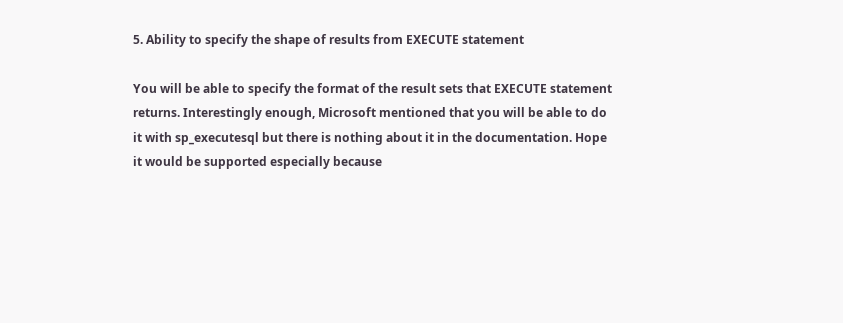5. Ability to specify the shape of results from EXECUTE statement

You will be able to specify the format of the result sets that EXECUTE statement returns. Interestingly enough, Microsoft mentioned that you will be able to do it with sp_executesql but there is nothing about it in the documentation. Hope it would be supported especially because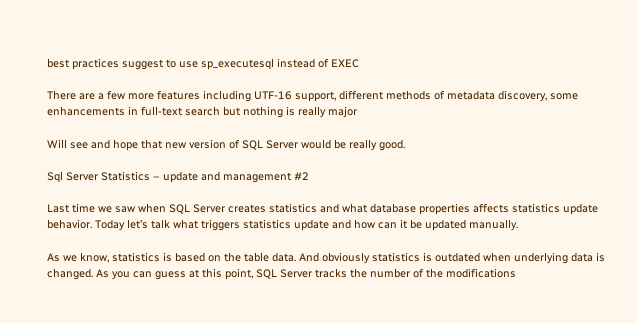best practices suggest to use sp_executesql instead of EXEC

There are a few more features including UTF-16 support, different methods of metadata discovery, some enhancements in full-text search but nothing is really major

Will see and hope that new version of SQL Server would be really good.

Sql Server Statistics – update and management #2

Last time we saw when SQL Server creates statistics and what database properties affects statistics update behavior. Today let’s talk what triggers statistics update and how can it be updated manually.

As we know, statistics is based on the table data. And obviously statistics is outdated when underlying data is changed. As you can guess at this point, SQL Server tracks the number of the modifications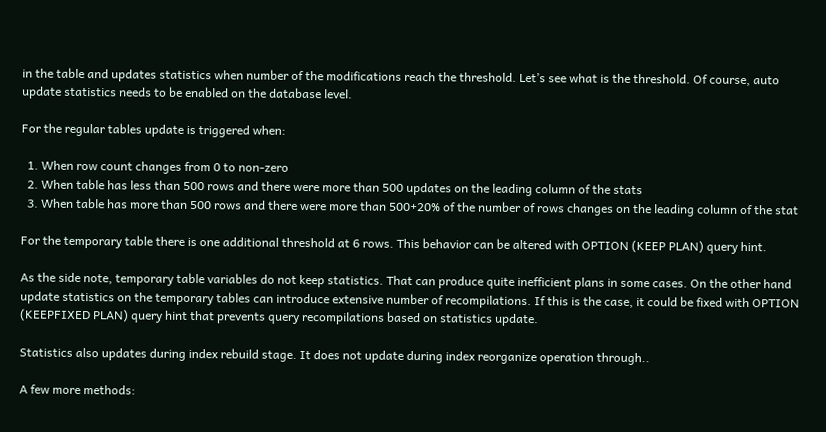in the table and updates statistics when number of the modifications reach the threshold. Let’s see what is the threshold. Of course, auto update statistics needs to be enabled on the database level.

For the regular tables update is triggered when:

  1. When row count changes from 0 to non-zero
  2. When table has less than 500 rows and there were more than 500 updates on the leading column of the stats
  3. When table has more than 500 rows and there were more than 500+20% of the number of rows changes on the leading column of the stat

For the temporary table there is one additional threshold at 6 rows. This behavior can be altered with OPTION (KEEP PLAN) query hint.

As the side note, temporary table variables do not keep statistics. That can produce quite inefficient plans in some cases. On the other hand update statistics on the temporary tables can introduce extensive number of recompilations. If this is the case, it could be fixed with OPTION (KEEPFIXED PLAN) query hint that prevents query recompilations based on statistics update.

Statistics also updates during index rebuild stage. It does not update during index reorganize operation through..

A few more methods: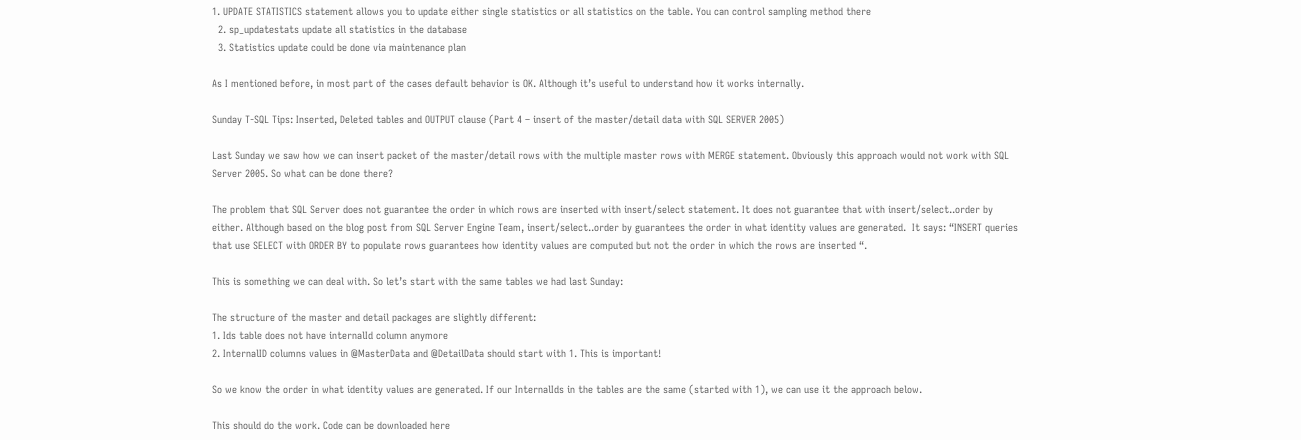1. UPDATE STATISTICS statement allows you to update either single statistics or all statistics on the table. You can control sampling method there
  2. sp_updatestats update all statistics in the database
  3. Statistics update could be done via maintenance plan

As I mentioned before, in most part of the cases default behavior is OK. Although it’s useful to understand how it works internally.

Sunday T-SQL Tips: Inserted, Deleted tables and OUTPUT clause (Part 4 – insert of the master/detail data with SQL SERVER 2005)

Last Sunday we saw how we can insert packet of the master/detail rows with the multiple master rows with MERGE statement. Obviously this approach would not work with SQL Server 2005. So what can be done there?

The problem that SQL Server does not guarantee the order in which rows are inserted with insert/select statement. It does not guarantee that with insert/select..order by either. Although based on the blog post from SQL Server Engine Team, insert/select..order by guarantees the order in what identity values are generated.  It says: “INSERT queries that use SELECT with ORDER BY to populate rows guarantees how identity values are computed but not the order in which the rows are inserted “.

This is something we can deal with. So let’s start with the same tables we had last Sunday:

The structure of the master and detail packages are slightly different:
1. Ids table does not have internalId column anymore
2. InternalID columns values in @MasterData and @DetailData should start with 1. This is important!

So we know the order in what identity values are generated. If our InternalIds in the tables are the same (started with 1), we can use it the approach below.

This should do the work. Code can be downloaded here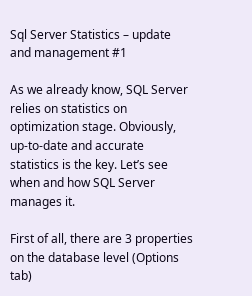Sql Server Statistics – update and management #1

As we already know, SQL Server relies on statistics on optimization stage. Obviously, up-to-date and accurate statistics is the key. Let’s see when and how SQL Server manages it.

First of all, there are 3 properties on the database level (Options tab)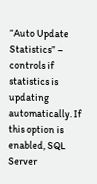“Auto Update Statistics” – controls if statistics is updating automatically. If this option is enabled, SQL Server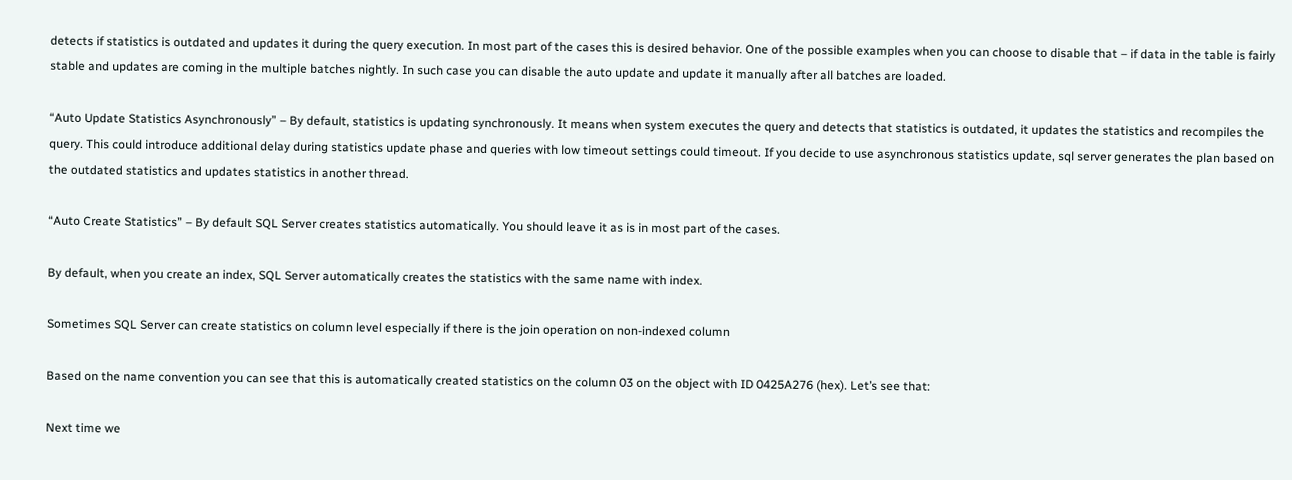detects if statistics is outdated and updates it during the query execution. In most part of the cases this is desired behavior. One of the possible examples when you can choose to disable that – if data in the table is fairly stable and updates are coming in the multiple batches nightly. In such case you can disable the auto update and update it manually after all batches are loaded.

“Auto Update Statistics Asynchronously” – By default, statistics is updating synchronously. It means when system executes the query and detects that statistics is outdated, it updates the statistics and recompiles the query. This could introduce additional delay during statistics update phase and queries with low timeout settings could timeout. If you decide to use asynchronous statistics update, sql server generates the plan based on the outdated statistics and updates statistics in another thread.

“Auto Create Statistics” – By default SQL Server creates statistics automatically. You should leave it as is in most part of the cases.

By default, when you create an index, SQL Server automatically creates the statistics with the same name with index.

Sometimes SQL Server can create statistics on column level especially if there is the join operation on non-indexed column

Based on the name convention you can see that this is automatically created statistics on the column 03 on the object with ID 0425A276 (hex). Let’s see that:

Next time we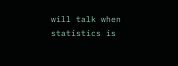will talk when statistics is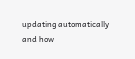updating automatically and how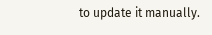to update it manually.